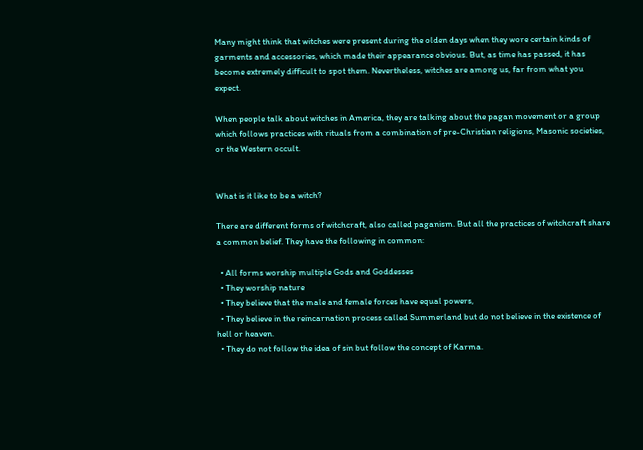Many might think that witches were present during the olden days when they wore certain kinds of garments and accessories, which made their appearance obvious. But, as time has passed, it has become extremely difficult to spot them. Nevertheless, witches are among us, far from what you expect.

When people talk about witches in America, they are talking about the pagan movement or a group which follows practices with rituals from a combination of pre-Christian religions, Masonic societies, or the Western occult.


What is it like to be a witch?

There are different forms of witchcraft, also called paganism. But all the practices of witchcraft share a common belief. They have the following in common:

  • All forms worship multiple Gods and Goddesses
  • They worship nature
  • They believe that the male and female forces have equal powers,
  • They believe in the reincarnation process called Summerland but do not believe in the existence of hell or heaven.
  • They do not follow the idea of sin but follow the concept of Karma.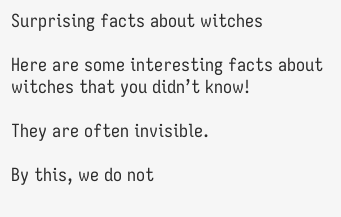Surprising facts about witches

Here are some interesting facts about witches that you didn’t know!

They are often invisible.

By this, we do not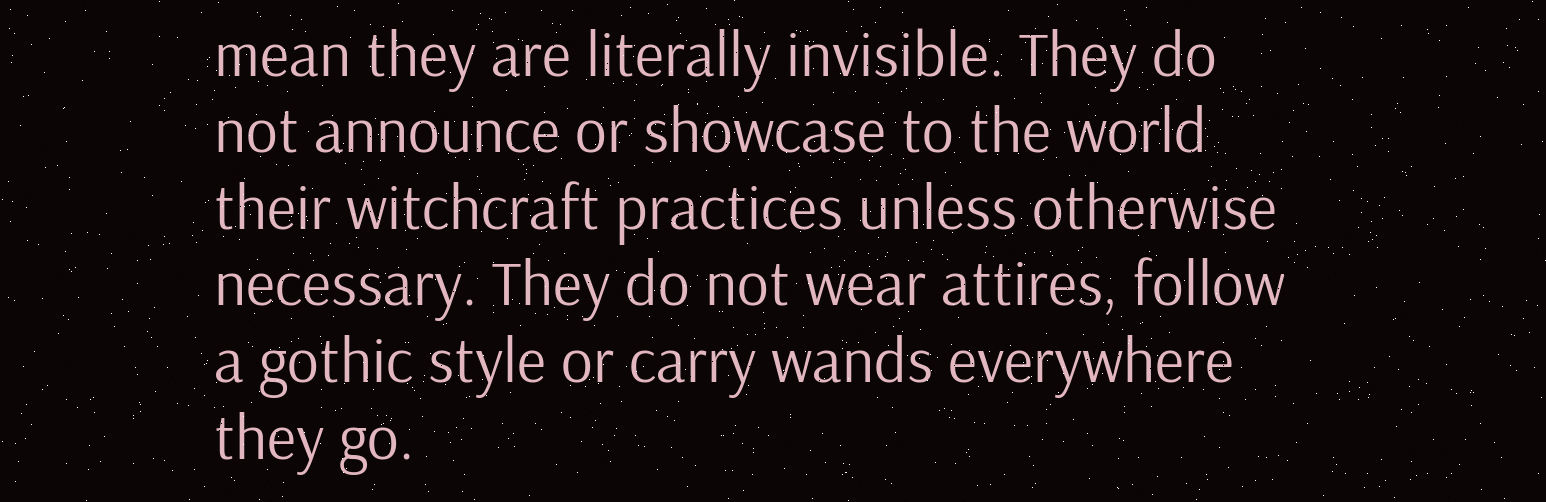mean they are literally invisible. They do not announce or showcase to the world their witchcraft practices unless otherwise necessary. They do not wear attires, follow a gothic style or carry wands everywhere they go.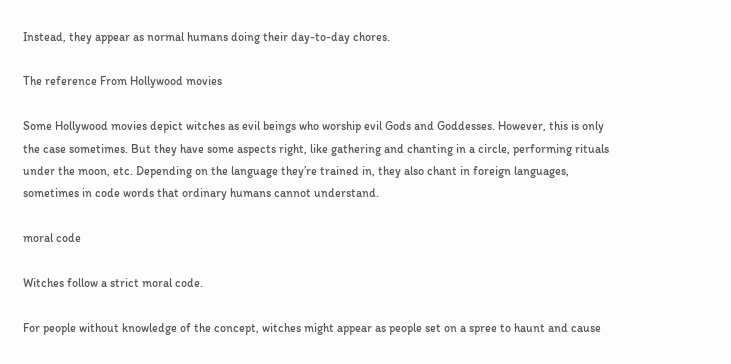Instead, they appear as normal humans doing their day-to-day chores.

The reference From Hollywood movies

Some Hollywood movies depict witches as evil beings who worship evil Gods and Goddesses. However, this is only the case sometimes. But they have some aspects right, like gathering and chanting in a circle, performing rituals under the moon, etc. Depending on the language they’re trained in, they also chant in foreign languages, sometimes in code words that ordinary humans cannot understand.

moral code

Witches follow a strict moral code.

For people without knowledge of the concept, witches might appear as people set on a spree to haunt and cause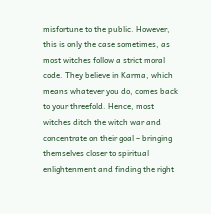misfortune to the public. However, this is only the case sometimes, as most witches follow a strict moral code. They believe in Karma, which means whatever you do, comes back to your threefold. Hence, most witches ditch the witch war and concentrate on their goal – bringing themselves closer to spiritual enlightenment and finding the right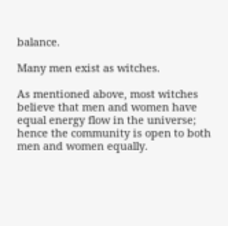balance.

Many men exist as witches.

As mentioned above, most witches believe that men and women have equal energy flow in the universe; hence the community is open to both men and women equally.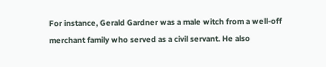For instance, Gerald Gardner was a male witch from a well-off merchant family who served as a civil servant. He also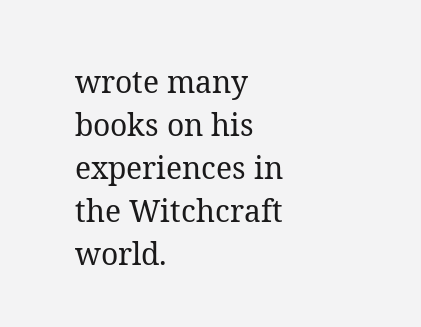wrote many books on his experiences in the Witchcraft world.